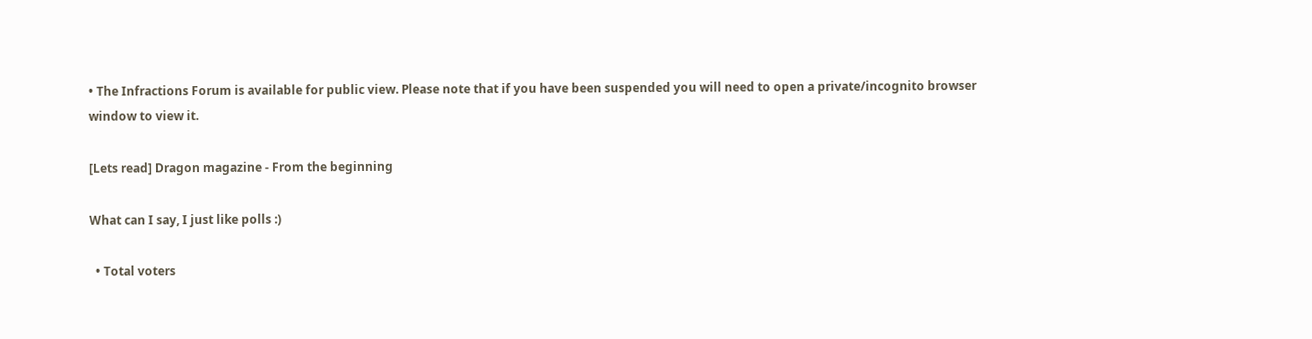• The Infractions Forum is available for public view. Please note that if you have been suspended you will need to open a private/incognito browser window to view it.

[Lets read] Dragon magazine - From the beginning

What can I say, I just like polls :)

  • Total voters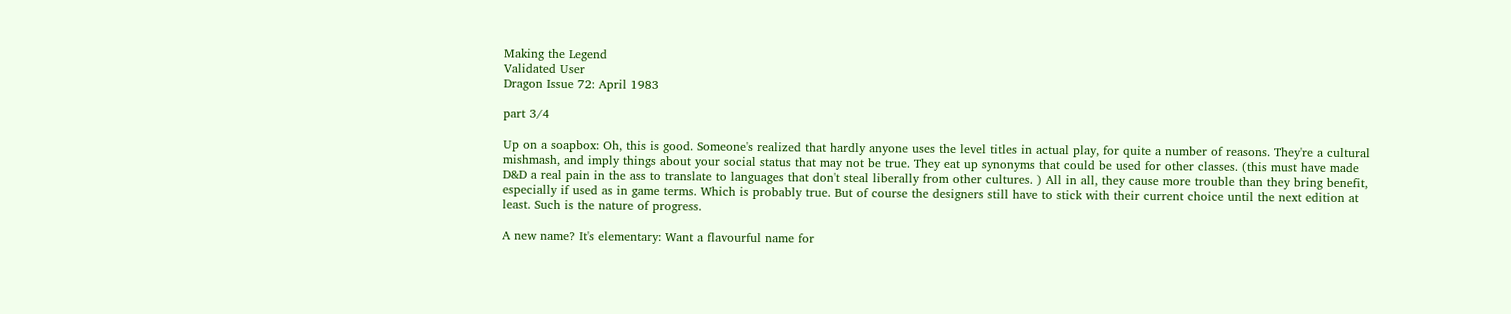Making the Legend
Validated User
Dragon Issue 72: April 1983

part 3/4

Up on a soapbox: Oh, this is good. Someone's realized that hardly anyone uses the level titles in actual play, for quite a number of reasons. They're a cultural mishmash, and imply things about your social status that may not be true. They eat up synonyms that could be used for other classes. (this must have made D&D a real pain in the ass to translate to languages that don't steal liberally from other cultures. ) All in all, they cause more trouble than they bring benefit, especially if used as in game terms. Which is probably true. But of course the designers still have to stick with their current choice until the next edition at least. Such is the nature of progress.

A new name? It's elementary: Want a flavourful name for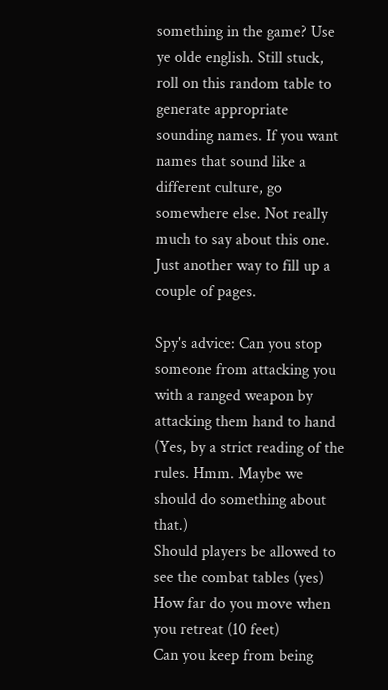something in the game? Use ye olde english. Still stuck, roll on this random table to generate appropriate sounding names. If you want names that sound like a different culture, go somewhere else. Not really much to say about this one. Just another way to fill up a couple of pages.

Spy's advice: Can you stop someone from attacking you with a ranged weapon by attacking them hand to hand (Yes, by a strict reading of the rules. Hmm. Maybe we should do something about that.)
Should players be allowed to see the combat tables (yes)
How far do you move when you retreat (10 feet)
Can you keep from being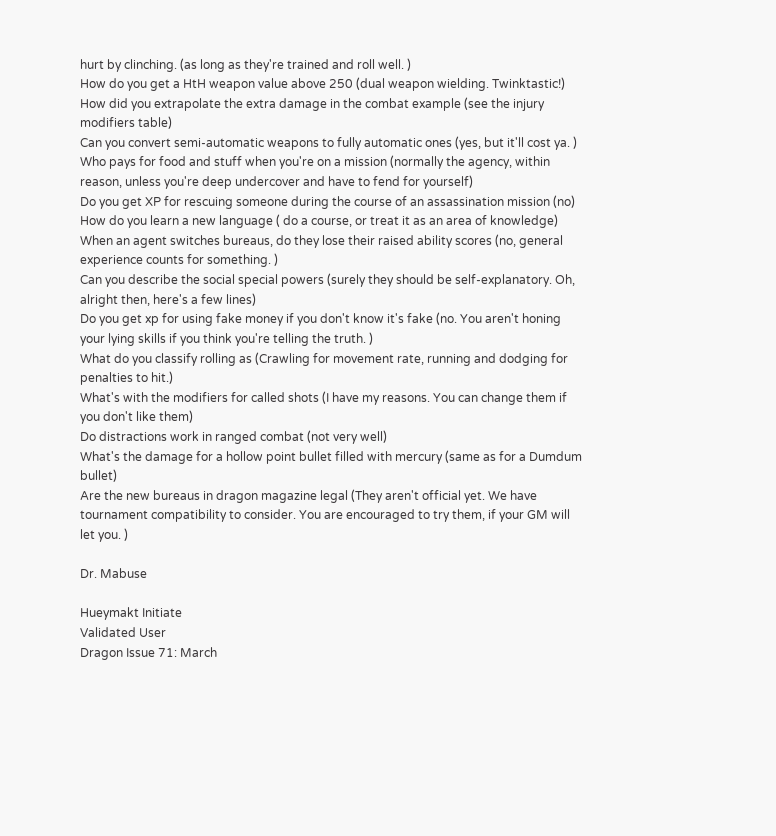hurt by clinching. (as long as they're trained and roll well. )
How do you get a HtH weapon value above 250 (dual weapon wielding. Twinktastic!)
How did you extrapolate the extra damage in the combat example (see the injury modifiers table)
Can you convert semi-automatic weapons to fully automatic ones (yes, but it'll cost ya. )
Who pays for food and stuff when you're on a mission (normally the agency, within reason, unless you're deep undercover and have to fend for yourself)
Do you get XP for rescuing someone during the course of an assassination mission (no)
How do you learn a new language ( do a course, or treat it as an area of knowledge)
When an agent switches bureaus, do they lose their raised ability scores (no, general experience counts for something. )
Can you describe the social special powers (surely they should be self-explanatory. Oh, alright then, here's a few lines)
Do you get xp for using fake money if you don't know it's fake (no. You aren't honing your lying skills if you think you're telling the truth. )
What do you classify rolling as (Crawling for movement rate, running and dodging for penalties to hit.)
What's with the modifiers for called shots (I have my reasons. You can change them if you don't like them)
Do distractions work in ranged combat (not very well)
What's the damage for a hollow point bullet filled with mercury (same as for a Dumdum bullet)
Are the new bureaus in dragon magazine legal (They aren't official yet. We have tournament compatibility to consider. You are encouraged to try them, if your GM will let you. )

Dr. Mabuse

Hueymakt Initiate
Validated User
Dragon Issue 71: March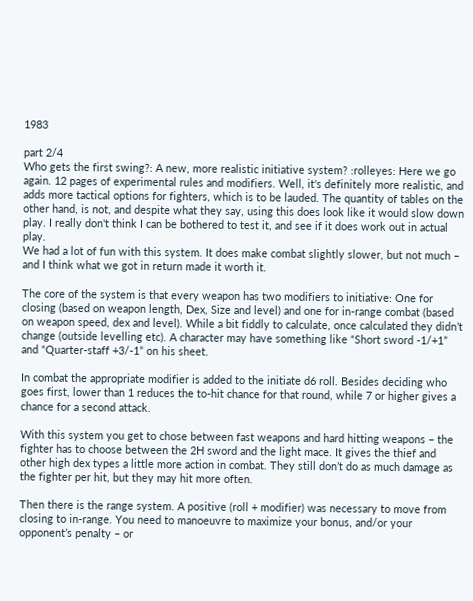1983

part 2/4
Who gets the first swing?: A new, more realistic initiative system? :rolleyes: Here we go again. 12 pages of experimental rules and modifiers. Well, it's definitely more realistic, and adds more tactical options for fighters, which is to be lauded. The quantity of tables on the other hand, is not, and despite what they say, using this does look like it would slow down play. I really don't think I can be bothered to test it, and see if it does work out in actual play.
We had a lot of fun with this system. It does make combat slightly slower, but not much – and I think what we got in return made it worth it.

The core of the system is that every weapon has two modifiers to initiative: One for closing (based on weapon length, Dex, Size and level) and one for in-range combat (based on weapon speed, dex and level). While a bit fiddly to calculate, once calculated they didn’t change (outside levelling etc). A character may have something like “Short sword -1/+1” and “Quarter-staff +3/-1” on his sheet.

In combat the appropriate modifier is added to the initiate d6 roll. Besides deciding who goes first, lower than 1 reduces the to-hit chance for that round, while 7 or higher gives a chance for a second attack.

With this system you get to chose between fast weapons and hard hitting weapons – the fighter has to choose between the 2H sword and the light mace. It gives the thief and other high dex types a little more action in combat. They still don’t do as much damage as the fighter per hit, but they may hit more often.

Then there is the range system. A positive (roll + modifier) was necessary to move from closing to in-range. You need to manoeuvre to maximize your bonus, and/or your opponent’s penalty – or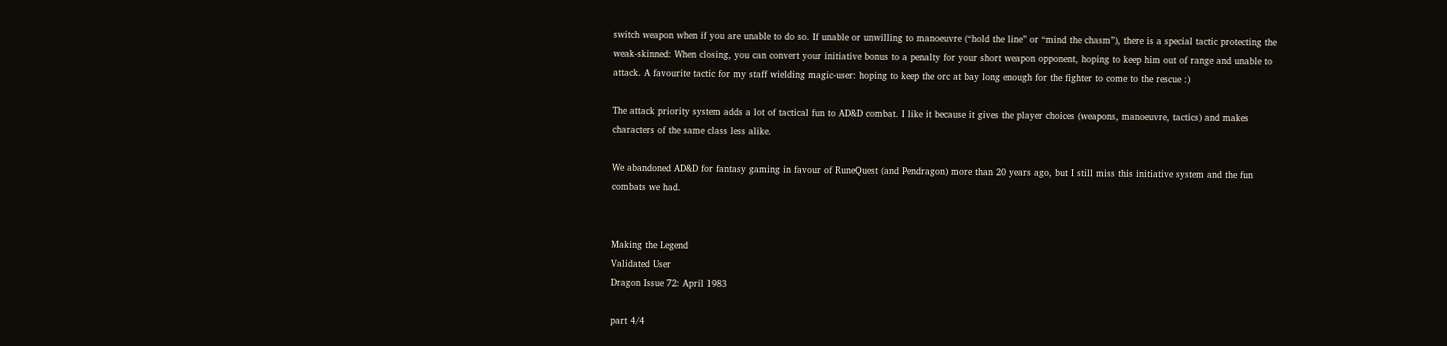switch weapon when if you are unable to do so. If unable or unwilling to manoeuvre (“hold the line” or “mind the chasm”), there is a special tactic protecting the weak-skinned: When closing, you can convert your initiative bonus to a penalty for your short weapon opponent, hoping to keep him out of range and unable to attack. A favourite tactic for my staff wielding magic-user: hoping to keep the orc at bay long enough for the fighter to come to the rescue :)

The attack priority system adds a lot of tactical fun to AD&D combat. I like it because it gives the player choices (weapons, manoeuvre, tactics) and makes characters of the same class less alike.

We abandoned AD&D for fantasy gaming in favour of RuneQuest (and Pendragon) more than 20 years ago, but I still miss this initiative system and the fun combats we had.


Making the Legend
Validated User
Dragon Issue 72: April 1983

part 4/4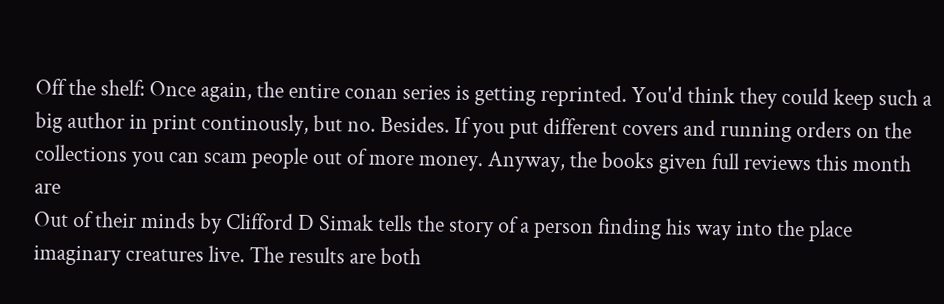Off the shelf: Once again, the entire conan series is getting reprinted. You'd think they could keep such a big author in print continously, but no. Besides. If you put different covers and running orders on the collections you can scam people out of more money. Anyway, the books given full reviews this month are
Out of their minds by Clifford D Simak tells the story of a person finding his way into the place imaginary creatures live. The results are both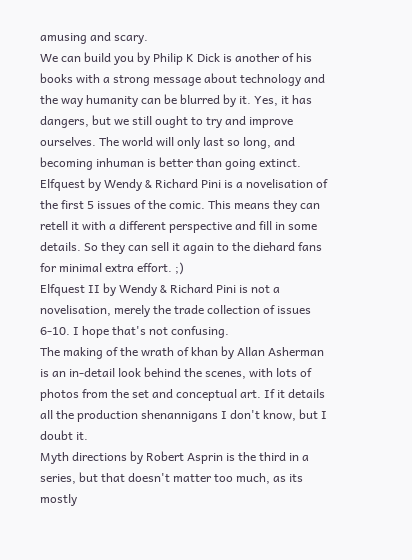amusing and scary.
We can build you by Philip K Dick is another of his books with a strong message about technology and the way humanity can be blurred by it. Yes, it has dangers, but we still ought to try and improve ourselves. The world will only last so long, and becoming inhuman is better than going extinct.
Elfquest by Wendy & Richard Pini is a novelisation of the first 5 issues of the comic. This means they can retell it with a different perspective and fill in some details. So they can sell it again to the diehard fans for minimal extra effort. ;)
Elfquest II by Wendy & Richard Pini is not a novelisation, merely the trade collection of issues 6-10. I hope that's not confusing.
The making of the wrath of khan by Allan Asherman is an in-detail look behind the scenes, with lots of photos from the set and conceptual art. If it details all the production shenannigans I don't know, but I doubt it.
Myth directions by Robert Asprin is the third in a series, but that doesn't matter too much, as its mostly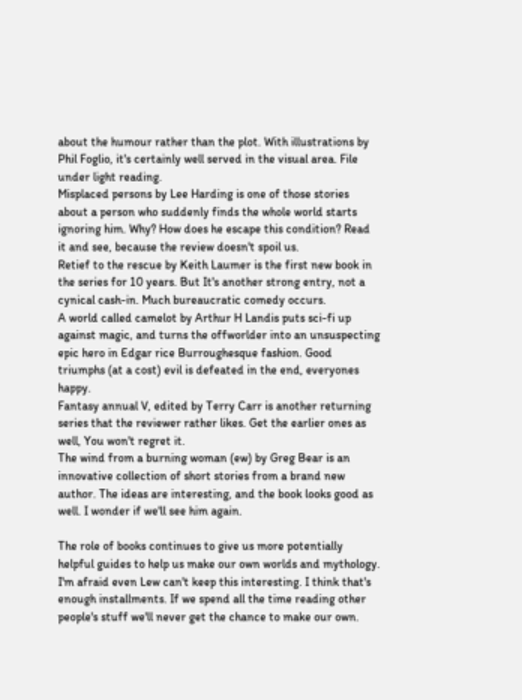about the humour rather than the plot. With illustrations by Phil Foglio, it's certainly well served in the visual area. File under light reading.
Misplaced persons by Lee Harding is one of those stories about a person who suddenly finds the whole world starts ignoring him. Why? How does he escape this condition? Read it and see, because the review doesn't spoil us.
Retief to the rescue by Keith Laumer is the first new book in the series for 10 years. But It's another strong entry, not a cynical cash-in. Much bureaucratic comedy occurs.
A world called camelot by Arthur H Landis puts sci-fi up against magic, and turns the offworlder into an unsuspecting epic hero in Edgar rice Burroughesque fashion. Good triumphs (at a cost) evil is defeated in the end, everyones happy.
Fantasy annual V, edited by Terry Carr is another returning series that the reviewer rather likes. Get the earlier ones as well, You won't regret it.
The wind from a burning woman (ew) by Greg Bear is an innovative collection of short stories from a brand new author. The ideas are interesting, and the book looks good as well. I wonder if we'll see him again.

The role of books continues to give us more potentially helpful guides to help us make our own worlds and mythology. I'm afraid even Lew can't keep this interesting. I think that's enough installments. If we spend all the time reading other people's stuff we'll never get the chance to make our own.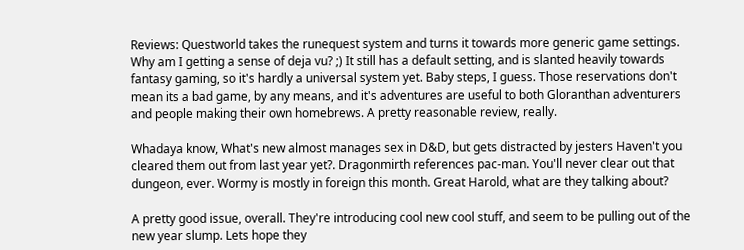Reviews: Questworld takes the runequest system and turns it towards more generic game settings. Why am I getting a sense of deja vu? ;) It still has a default setting, and is slanted heavily towards fantasy gaming, so it's hardly a universal system yet. Baby steps, I guess. Those reservations don't mean its a bad game, by any means, and it's adventures are useful to both Gloranthan adventurers and people making their own homebrews. A pretty reasonable review, really.

Whadaya know, What's new almost manages sex in D&D, but gets distracted by jesters Haven't you cleared them out from last year yet?. Dragonmirth references pac-man. You'll never clear out that dungeon, ever. Wormy is mostly in foreign this month. Great Harold, what are they talking about?

A pretty good issue, overall. They're introducing cool new cool stuff, and seem to be pulling out of the new year slump. Lets hope they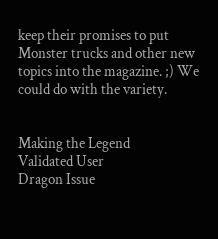keep their promises to put Monster trucks and other new topics into the magazine. ;) We could do with the variety.


Making the Legend
Validated User
Dragon Issue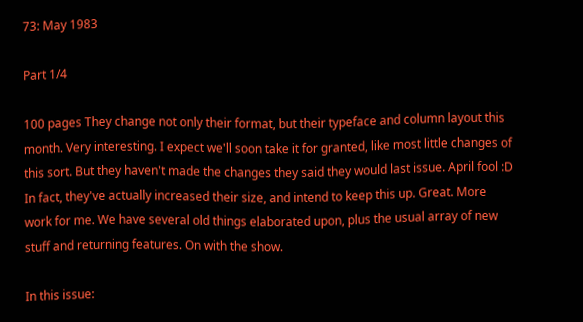73: May 1983

Part 1/4

100 pages They change not only their format, but their typeface and column layout this month. Very interesting. I expect we'll soon take it for granted, like most little changes of this sort. But they haven't made the changes they said they would last issue. April fool :D In fact, they've actually increased their size, and intend to keep this up. Great. More work for me. We have several old things elaborated upon, plus the usual array of new stuff and returning features. On with the show.

In this issue: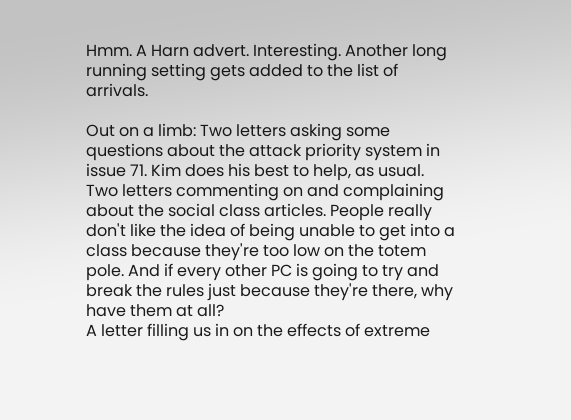Hmm. A Harn advert. Interesting. Another long running setting gets added to the list of arrivals.

Out on a limb: Two letters asking some questions about the attack priority system in issue 71. Kim does his best to help, as usual.
Two letters commenting on and complaining about the social class articles. People really don't like the idea of being unable to get into a class because they're too low on the totem pole. And if every other PC is going to try and break the rules just because they're there, why have them at all?
A letter filling us in on the effects of extreme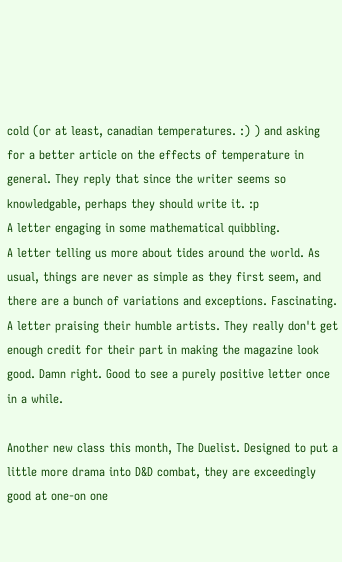cold (or at least, canadian temperatures. :) ) and asking for a better article on the effects of temperature in general. They reply that since the writer seems so knowledgable, perhaps they should write it. :p
A letter engaging in some mathematical quibbling.
A letter telling us more about tides around the world. As usual, things are never as simple as they first seem, and there are a bunch of variations and exceptions. Fascinating.
A letter praising their humble artists. They really don't get enough credit for their part in making the magazine look good. Damn right. Good to see a purely positive letter once in a while.

Another new class this month, The Duelist. Designed to put a little more drama into D&D combat, they are exceedingly good at one-on one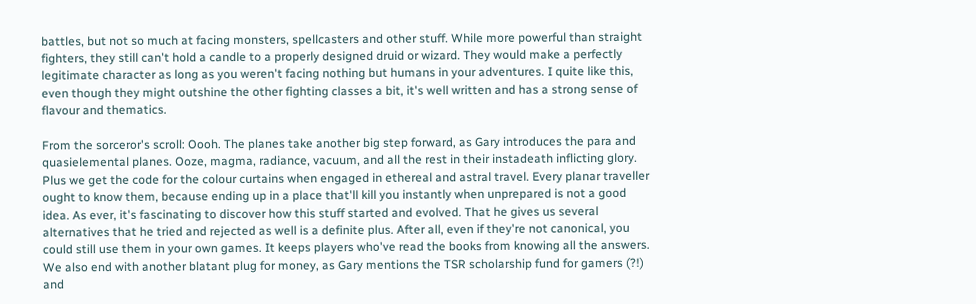battles, but not so much at facing monsters, spellcasters and other stuff. While more powerful than straight fighters, they still can't hold a candle to a properly designed druid or wizard. They would make a perfectly legitimate character as long as you weren't facing nothing but humans in your adventures. I quite like this, even though they might outshine the other fighting classes a bit, it's well written and has a strong sense of flavour and thematics.

From the sorceror's scroll: Oooh. The planes take another big step forward, as Gary introduces the para and quasielemental planes. Ooze, magma, radiance, vacuum, and all the rest in their instadeath inflicting glory. Plus we get the code for the colour curtains when engaged in ethereal and astral travel. Every planar traveller ought to know them, because ending up in a place that'll kill you instantly when unprepared is not a good idea. As ever, it's fascinating to discover how this stuff started and evolved. That he gives us several alternatives that he tried and rejected as well is a definite plus. After all, even if they're not canonical, you could still use them in your own games. It keeps players who've read the books from knowing all the answers.
We also end with another blatant plug for money, as Gary mentions the TSR scholarship fund for gamers (?!) and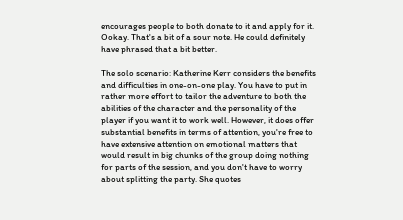encourages people to both donate to it and apply for it. Ookay. That's a bit of a sour note. He could definitely have phrased that a bit better.

The solo scenario: Katherine Kerr considers the benefits and difficulties in one-on-one play. You have to put in rather more effort to tailor the adventure to both the abilities of the character and the personality of the player if you want it to work well. However, it does offer substantial benefits in terms of attention, you're free to have extensive attention on emotional matters that would result in big chunks of the group doing nothing for parts of the session, and you don't have to worry about splitting the party. She quotes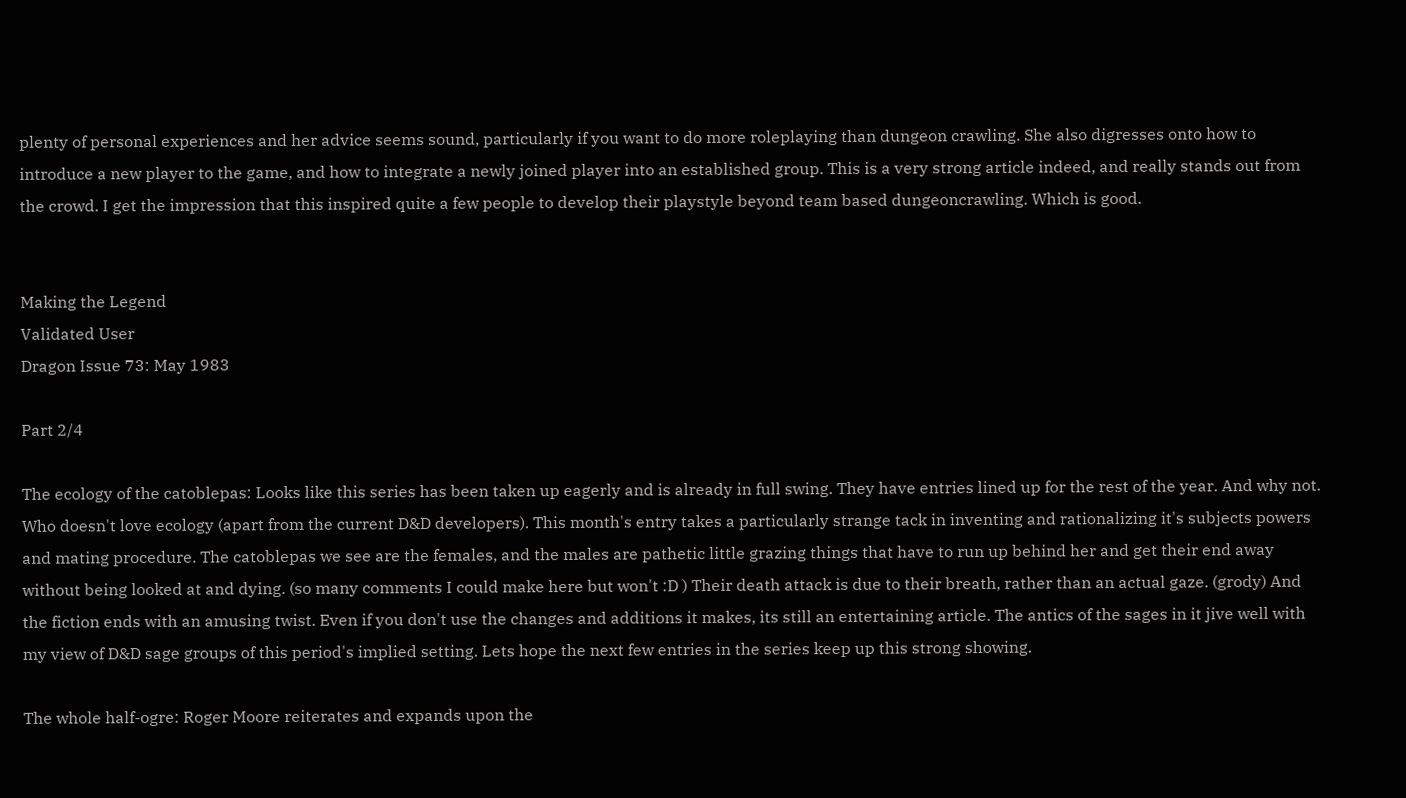plenty of personal experiences and her advice seems sound, particularly if you want to do more roleplaying than dungeon crawling. She also digresses onto how to introduce a new player to the game, and how to integrate a newly joined player into an established group. This is a very strong article indeed, and really stands out from the crowd. I get the impression that this inspired quite a few people to develop their playstyle beyond team based dungeoncrawling. Which is good.


Making the Legend
Validated User
Dragon Issue 73: May 1983

Part 2/4

The ecology of the catoblepas: Looks like this series has been taken up eagerly and is already in full swing. They have entries lined up for the rest of the year. And why not. Who doesn't love ecology (apart from the current D&D developers). This month's entry takes a particularly strange tack in inventing and rationalizing it's subjects powers and mating procedure. The catoblepas we see are the females, and the males are pathetic little grazing things that have to run up behind her and get their end away without being looked at and dying. (so many comments I could make here but won't :D ) Their death attack is due to their breath, rather than an actual gaze. (grody) And the fiction ends with an amusing twist. Even if you don't use the changes and additions it makes, its still an entertaining article. The antics of the sages in it jive well with my view of D&D sage groups of this period's implied setting. Lets hope the next few entries in the series keep up this strong showing.

The whole half-ogre: Roger Moore reiterates and expands upon the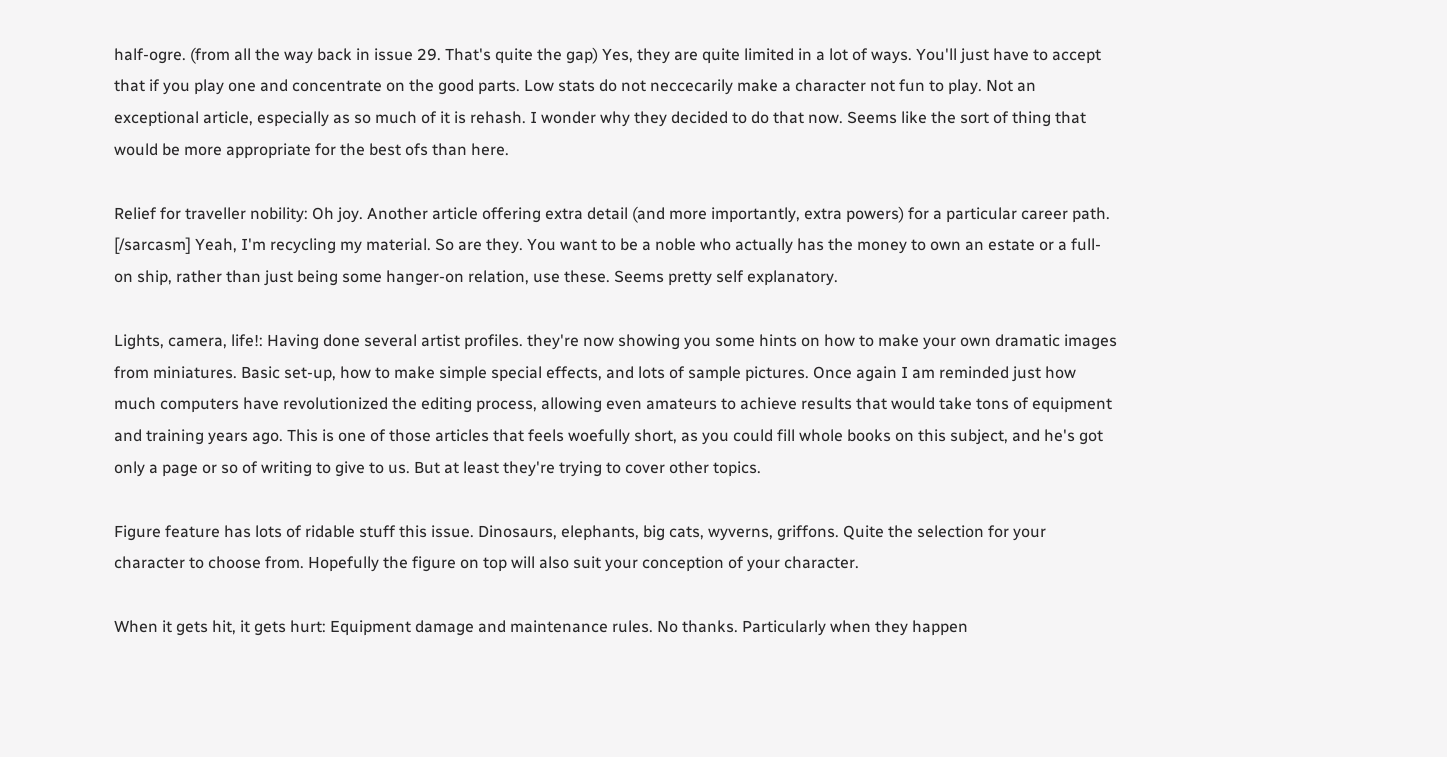half-ogre. (from all the way back in issue 29. That's quite the gap) Yes, they are quite limited in a lot of ways. You'll just have to accept that if you play one and concentrate on the good parts. Low stats do not neccecarily make a character not fun to play. Not an exceptional article, especially as so much of it is rehash. I wonder why they decided to do that now. Seems like the sort of thing that would be more appropriate for the best ofs than here.

Relief for traveller nobility: Oh joy. Another article offering extra detail (and more importantly, extra powers) for a particular career path. [/sarcasm] Yeah, I'm recycling my material. So are they. You want to be a noble who actually has the money to own an estate or a full-on ship, rather than just being some hanger-on relation, use these. Seems pretty self explanatory.

Lights, camera, life!: Having done several artist profiles. they're now showing you some hints on how to make your own dramatic images from miniatures. Basic set-up, how to make simple special effects, and lots of sample pictures. Once again I am reminded just how much computers have revolutionized the editing process, allowing even amateurs to achieve results that would take tons of equipment and training years ago. This is one of those articles that feels woefully short, as you could fill whole books on this subject, and he's got only a page or so of writing to give to us. But at least they're trying to cover other topics.

Figure feature has lots of ridable stuff this issue. Dinosaurs, elephants, big cats, wyverns, griffons. Quite the selection for your character to choose from. Hopefully the figure on top will also suit your conception of your character.

When it gets hit, it gets hurt: Equipment damage and maintenance rules. No thanks. Particularly when they happen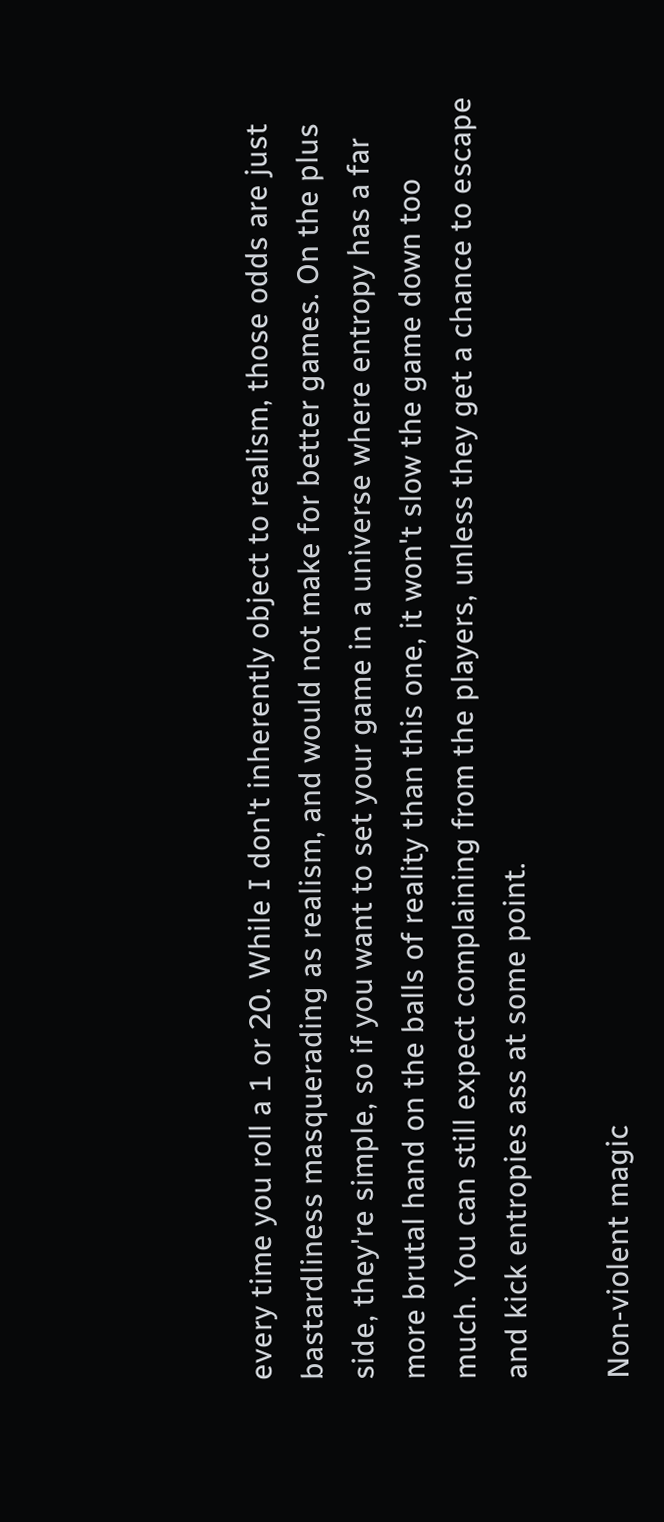every time you roll a 1 or 20. While I don't inherently object to realism, those odds are just bastardliness masquerading as realism, and would not make for better games. On the plus side, they're simple, so if you want to set your game in a universe where entropy has a far more brutal hand on the balls of reality than this one, it won't slow the game down too much. You can still expect complaining from the players, unless they get a chance to escape and kick entropies ass at some point.

Non-violent magic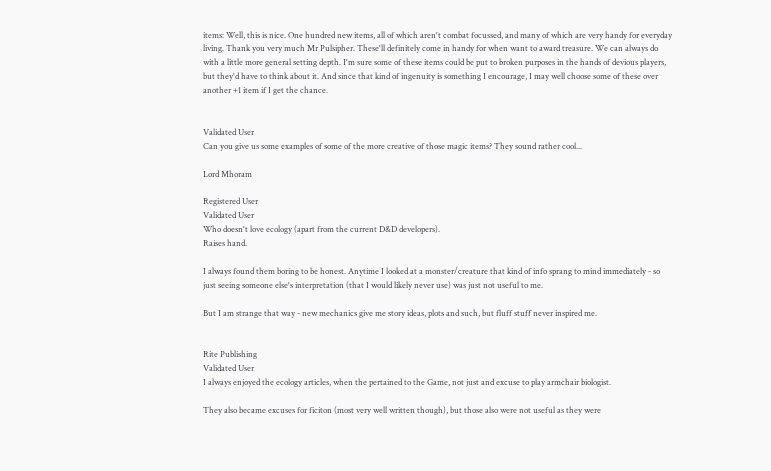items: Well, this is nice. One hundred new items, all of which aren't combat focussed, and many of which are very handy for everyday living. Thank you very much Mr Pulsipher. These'll definitely come in handy for when want to award treasure. We can always do with a little more general setting depth. I'm sure some of these items could be put to broken purposes in the hands of devious players, but they'd have to think about it. And since that kind of ingenuity is something I encourage, I may well choose some of these over another +1 item if I get the chance.


Validated User
Can you give us some examples of some of the more creative of those magic items? They sound rather cool...

Lord Mhoram

Registered User
Validated User
Who doesn't love ecology (apart from the current D&D developers).
Raises hand.

I always found them boring to be honest. Anytime I looked at a monster/creature that kind of info sprang to mind immediately - so just seeing someone else's interpretation (that I would likely never use) was just not useful to me.

But I am strange that way - new mechanics give me story ideas, plots and such, but fluff stuff never inspired me.


Rite Publishing
Validated User
I always enjoyed the ecology articles, when the pertained to the Game, not just and excuse to play armchair biologist.

They also became excuses for ficiton (most very well written though), but those also were not useful as they were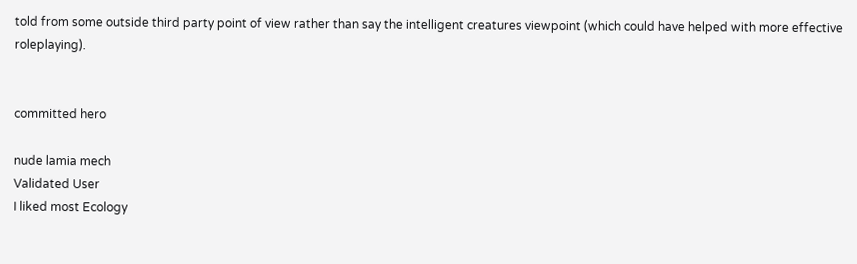told from some outside third party point of view rather than say the intelligent creatures viewpoint (which could have helped with more effective roleplaying).


committed hero

nude lamia mech
Validated User
I liked most Ecology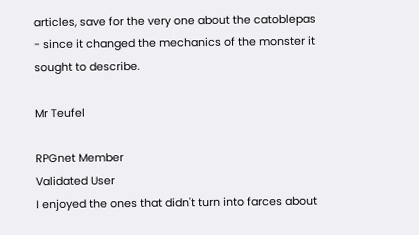articles, save for the very one about the catoblepas - since it changed the mechanics of the monster it sought to describe.

Mr Teufel

RPGnet Member
Validated User
I enjoyed the ones that didn't turn into farces about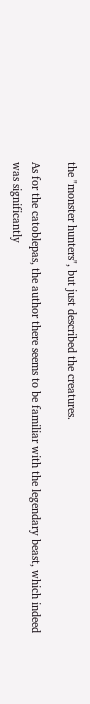the "monster hunters", but just described the creatures.

As for the catoblepas, the author there seems to be familiar with the legendary beast, which indeed was significantly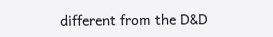different from the D&D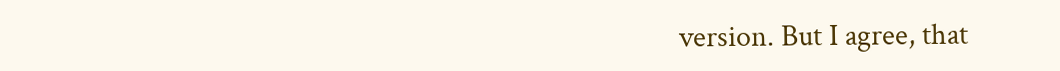version. But I agree, that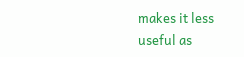makes it less useful as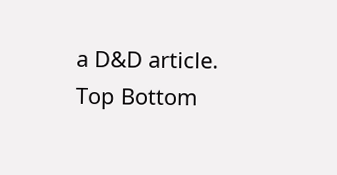a D&D article.
Top Bottom